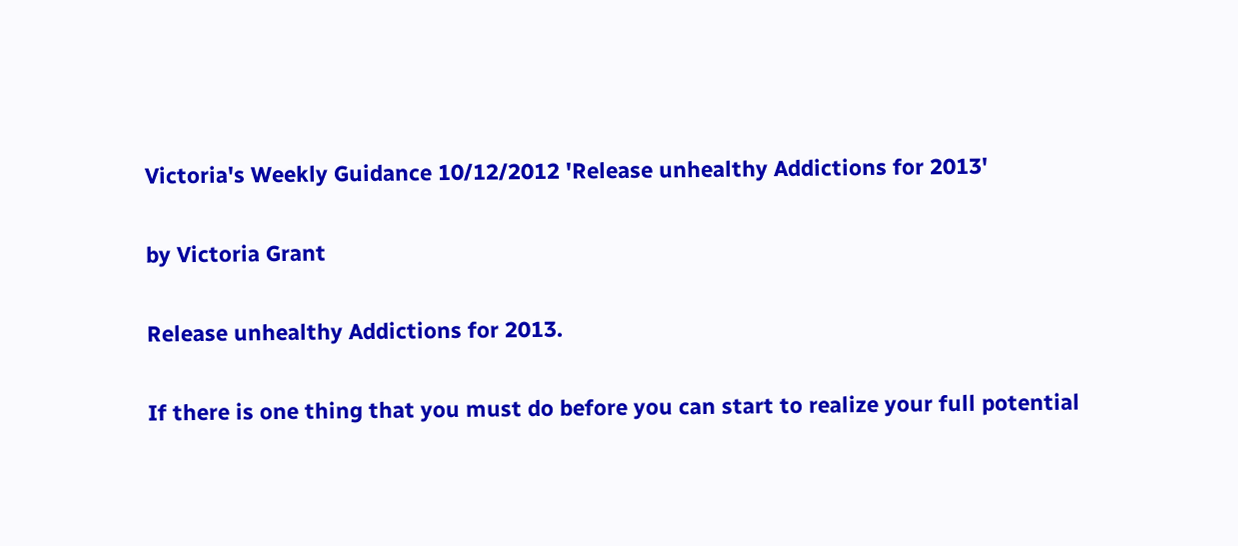Victoria's Weekly Guidance 10/12/2012 'Release unhealthy Addictions for 2013'

by Victoria Grant

Release unhealthy Addictions for 2013.

If there is one thing that you must do before you can start to realize your full potential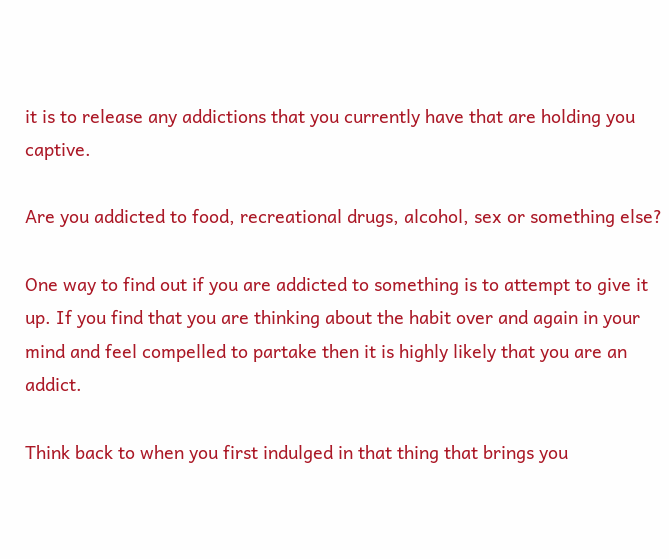it is to release any addictions that you currently have that are holding you captive.

Are you addicted to food, recreational drugs, alcohol, sex or something else?

One way to find out if you are addicted to something is to attempt to give it up. If you find that you are thinking about the habit over and again in your mind and feel compelled to partake then it is highly likely that you are an addict.

Think back to when you first indulged in that thing that brings you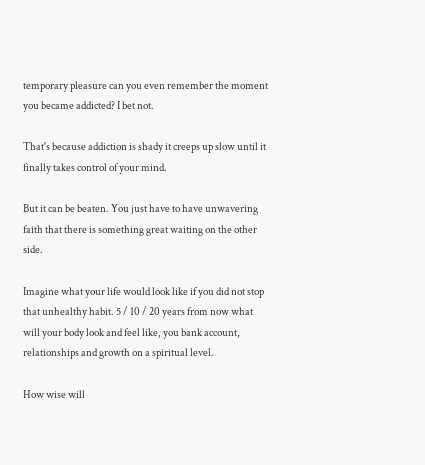temporary pleasure can you even remember the moment you became addicted? I bet not.

That's because addiction is shady it creeps up slow until it finally takes control of your mind.

But it can be beaten. You just have to have unwavering faith that there is something great waiting on the other side.

Imagine what your life would look like if you did not stop that unhealthy habit. 5 / 10 / 20 years from now what will your body look and feel like, you bank account, relationships and growth on a spiritual level.

How wise will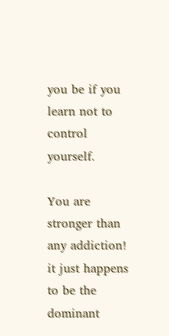you be if you learn not to control yourself.

You are stronger than any addiction! it just happens to be the dominant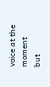voice at the moment but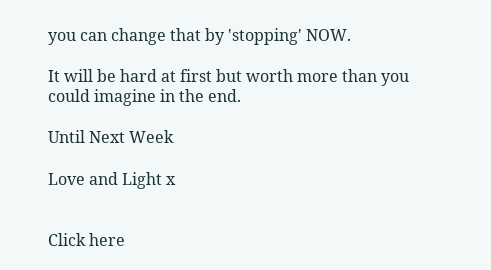you can change that by 'stopping' NOW.

It will be hard at first but worth more than you could imagine in the end.

Until Next Week

Love and Light x


Click here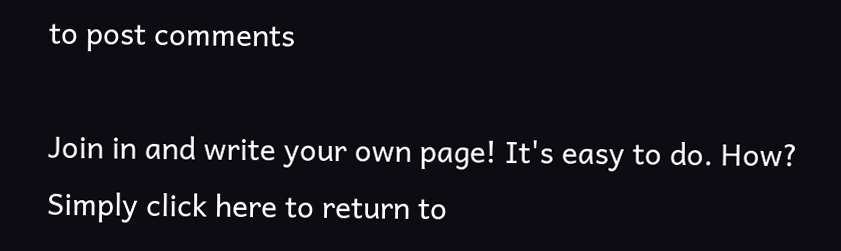to post comments

Join in and write your own page! It's easy to do. How? Simply click here to return to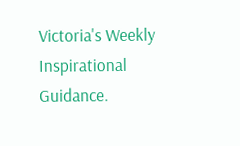Victoria's Weekly Inspirational Guidance.